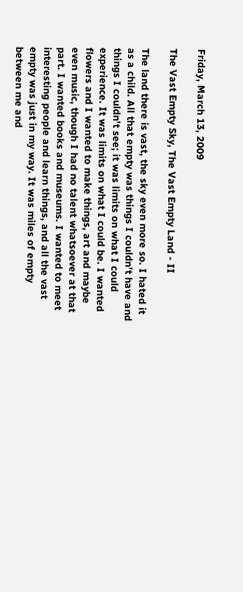Friday, March 13, 2009

The Vast Empty Sky, The Vast Empty Land - II

The land there is vast, the sky even more so. I hated it as a child. All that empty was things I couldn't have and things I couldn't see; it was limits on what I could experience. It was limits on what I could be. I wanted flowers and I wanted to make things, art and maybe even music, though I had no talent whatsoever at that part. I wanted books and museums. I wanted to meet interesting people and learn things, and all the vast empty was just in my way. It was miles of empty between me and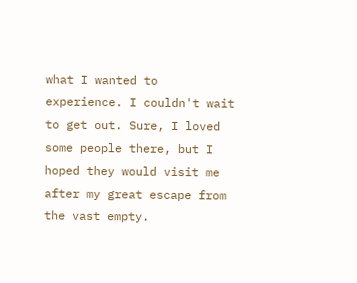what I wanted to experience. I couldn't wait to get out. Sure, I loved some people there, but I hoped they would visit me after my great escape from the vast empty.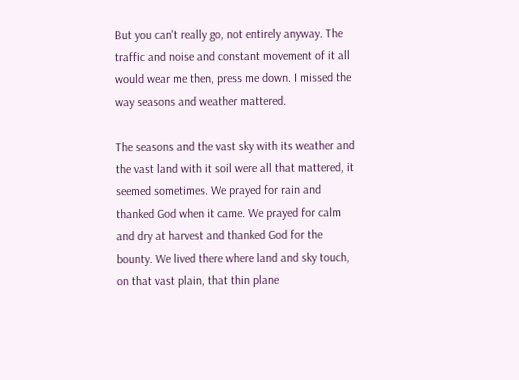But you can't really go, not entirely anyway. The traffic and noise and constant movement of it all would wear me then, press me down. I missed the way seasons and weather mattered.

The seasons and the vast sky with its weather and the vast land with it soil were all that mattered, it seemed sometimes. We prayed for rain and thanked God when it came. We prayed for calm and dry at harvest and thanked God for the bounty. We lived there where land and sky touch, on that vast plain, that thin plane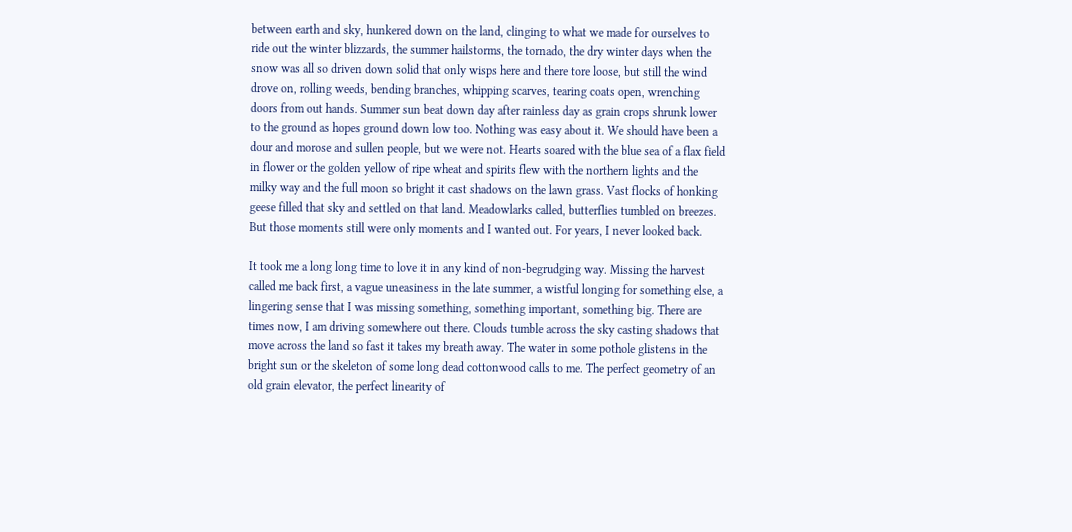between earth and sky, hunkered down on the land, clinging to what we made for ourselves to ride out the winter blizzards, the summer hailstorms, the tornado, the dry winter days when the snow was all so driven down solid that only wisps here and there tore loose, but still the wind drove on, rolling weeds, bending branches, whipping scarves, tearing coats open, wrenching doors from out hands. Summer sun beat down day after rainless day as grain crops shrunk lower to the ground as hopes ground down low too. Nothing was easy about it. We should have been a dour and morose and sullen people, but we were not. Hearts soared with the blue sea of a flax field in flower or the golden yellow of ripe wheat and spirits flew with the northern lights and the milky way and the full moon so bright it cast shadows on the lawn grass. Vast flocks of honking geese filled that sky and settled on that land. Meadowlarks called, butterflies tumbled on breezes. But those moments still were only moments and I wanted out. For years, I never looked back.

It took me a long long time to love it in any kind of non-begrudging way. Missing the harvest called me back first, a vague uneasiness in the late summer, a wistful longing for something else, a lingering sense that I was missing something, something important, something big. There are times now, I am driving somewhere out there. Clouds tumble across the sky casting shadows that move across the land so fast it takes my breath away. The water in some pothole glistens in the bright sun or the skeleton of some long dead cottonwood calls to me. The perfect geometry of an old grain elevator, the perfect linearity of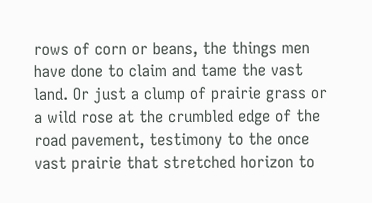rows of corn or beans, the things men have done to claim and tame the vast land. Or just a clump of prairie grass or a wild rose at the crumbled edge of the road pavement, testimony to the once vast prairie that stretched horizon to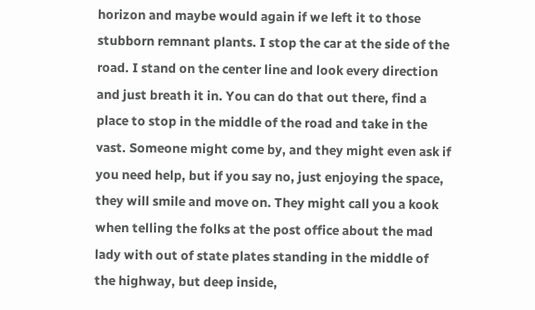horizon and maybe would again if we left it to those stubborn remnant plants. I stop the car at the side of the road. I stand on the center line and look every direction and just breath it in. You can do that out there, find a place to stop in the middle of the road and take in the vast. Someone might come by, and they might even ask if you need help, but if you say no, just enjoying the space, they will smile and move on. They might call you a kook when telling the folks at the post office about the mad lady with out of state plates standing in the middle of the highway, but deep inside,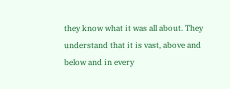they know what it was all about. They understand that it is vast, above and below and in every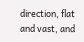direction, flat and vast, and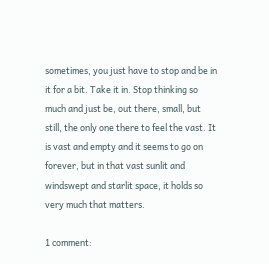sometimes, you just have to stop and be in it for a bit. Take it in. Stop thinking so much and just be, out there, small, but still, the only one there to feel the vast. It is vast and empty and it seems to go on forever, but in that vast sunlit and windswept and starlit space, it holds so very much that matters.

1 comment: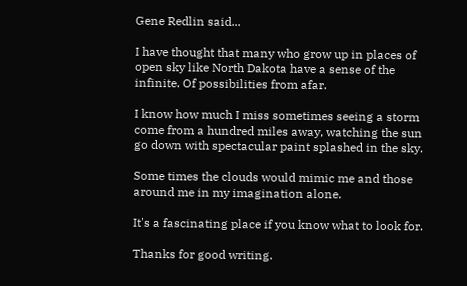Gene Redlin said...

I have thought that many who grow up in places of open sky like North Dakota have a sense of the infinite. Of possibilities from afar.

I know how much I miss sometimes seeing a storm come from a hundred miles away, watching the sun go down with spectacular paint splashed in the sky.

Some times the clouds would mimic me and those around me in my imagination alone.

It's a fascinating place if you know what to look for.

Thanks for good writing.